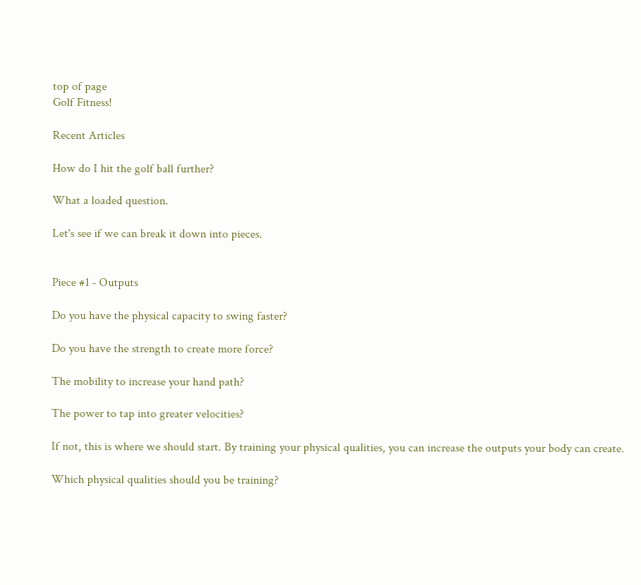top of page
Golf Fitness!

Recent Articles

How do I hit the golf ball further?

What a loaded question.

Let's see if we can break it down into pieces.


Piece #1 - Outputs

Do you have the physical capacity to swing faster?

Do you have the strength to create more force?

The mobility to increase your hand path?

The power to tap into greater velocities?

If not, this is where we should start. By training your physical qualities, you can increase the outputs your body can create.

Which physical qualities should you be training?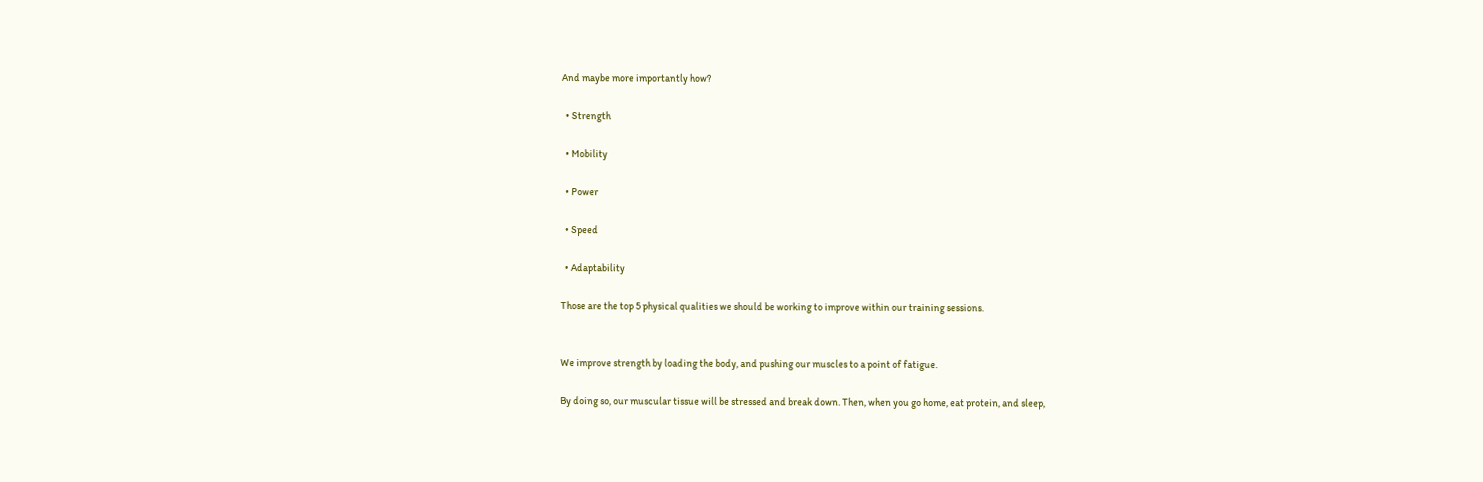And maybe more importantly how?

  • Strength

  • Mobility

  • Power

  • Speed

  • Adaptability

Those are the top 5 physical qualities we should be working to improve within our training sessions.


We improve strength by loading the body, and pushing our muscles to a point of fatigue.

By doing so, our muscular tissue will be stressed and break down. Then, when you go home, eat protein, and sleep,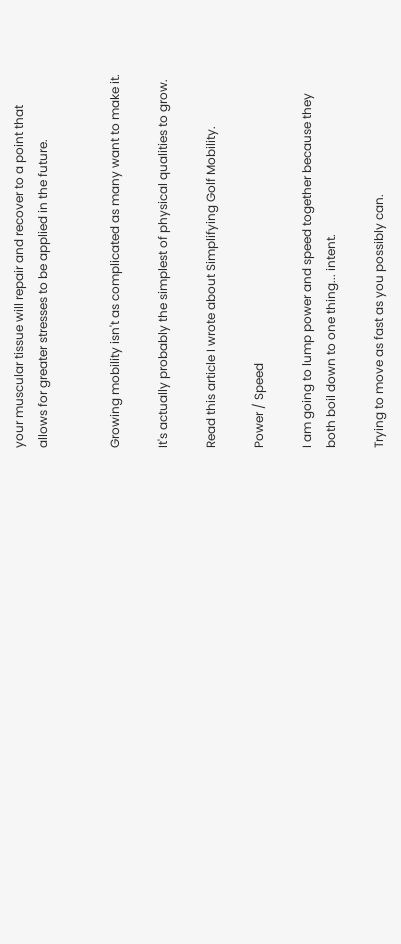your muscular tissue will repair and recover to a point that allows for greater stresses to be applied in the future.


Growing mobility isn't as complicated as many want to make it.

It's actually probably the simplest of physical qualities to grow.

Read this article I wrote about Simplifying Golf Mobility.

Power / Speed

I am going to lump power and speed together because they both boil down to one thing... intent.

Trying to move as fast as you possibly can.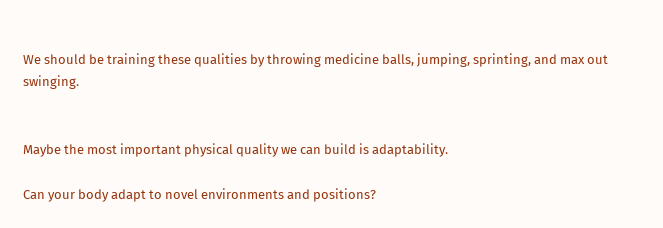We should be training these qualities by throwing medicine balls, jumping, sprinting, and max out swinging.


Maybe the most important physical quality we can build is adaptability.

Can your body adapt to novel environments and positions?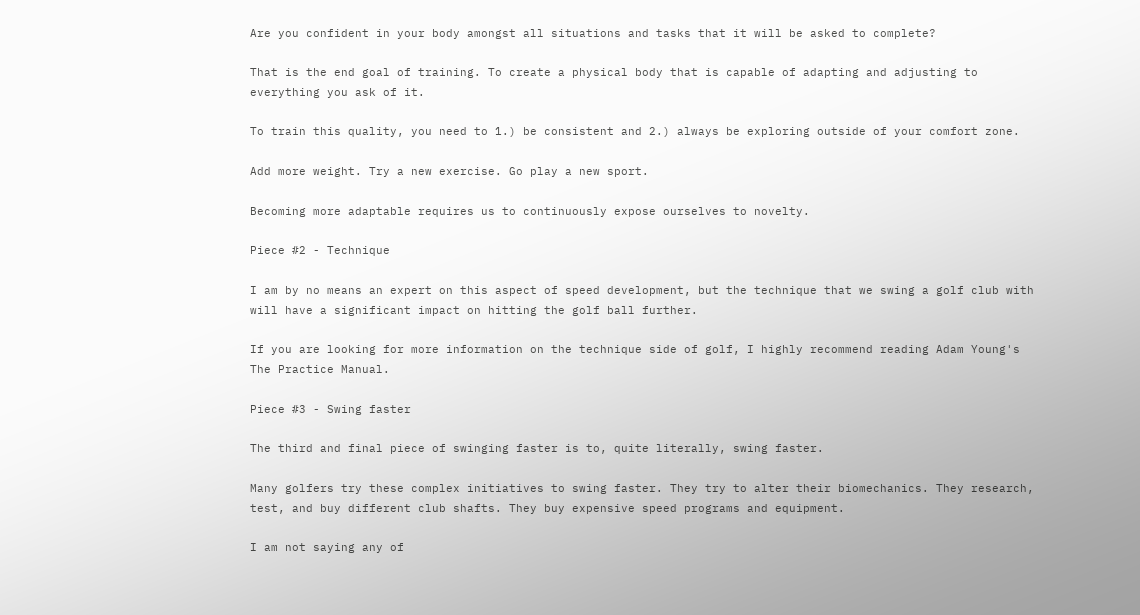Are you confident in your body amongst all situations and tasks that it will be asked to complete?

That is the end goal of training. To create a physical body that is capable of adapting and adjusting to everything you ask of it.

To train this quality, you need to 1.) be consistent and 2.) always be exploring outside of your comfort zone.

Add more weight. Try a new exercise. Go play a new sport.

Becoming more adaptable requires us to continuously expose ourselves to novelty.

Piece #2 - Technique

I am by no means an expert on this aspect of speed development, but the technique that we swing a golf club with will have a significant impact on hitting the golf ball further.

If you are looking for more information on the technique side of golf, I highly recommend reading Adam Young's The Practice Manual.

Piece #3 - Swing faster

The third and final piece of swinging faster is to, quite literally, swing faster.

Many golfers try these complex initiatives to swing faster. They try to alter their biomechanics. They research, test, and buy different club shafts. They buy expensive speed programs and equipment.

I am not saying any of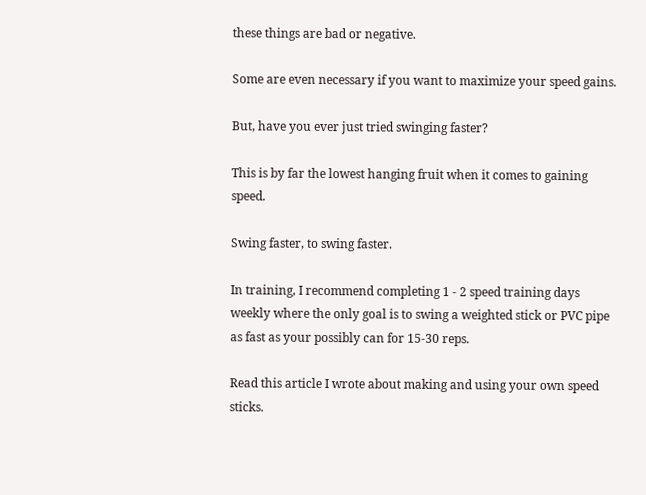these things are bad or negative.

Some are even necessary if you want to maximize your speed gains.

But, have you ever just tried swinging faster?

This is by far the lowest hanging fruit when it comes to gaining speed.

Swing faster, to swing faster.

In training, I recommend completing 1 - 2 speed training days weekly where the only goal is to swing a weighted stick or PVC pipe as fast as your possibly can for 15-30 reps.

Read this article I wrote about making and using your own speed sticks.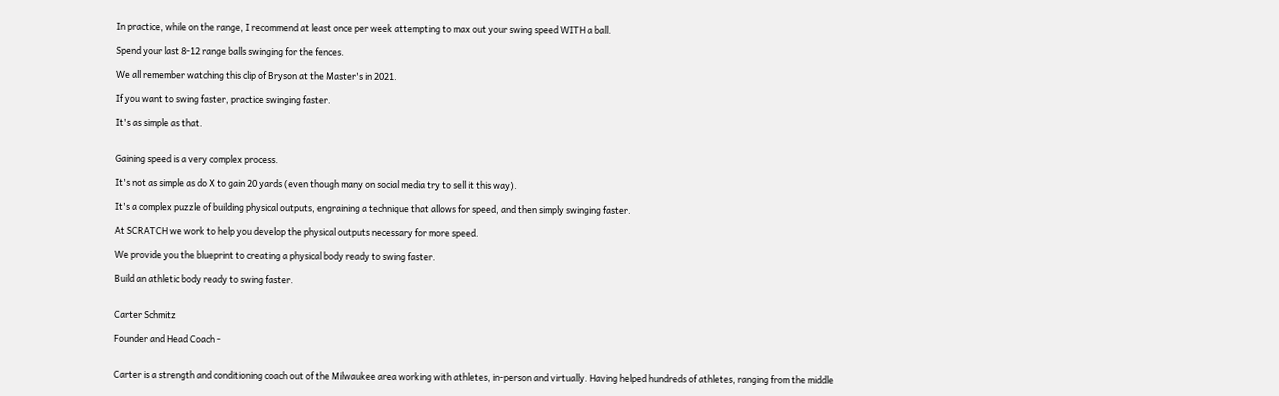In practice, while on the range, I recommend at least once per week attempting to max out your swing speed WITH a ball.

Spend your last 8-12 range balls swinging for the fences.

We all remember watching this clip of Bryson at the Master's in 2021.

If you want to swing faster, practice swinging faster.

It's as simple as that.


Gaining speed is a very complex process.

It's not as simple as do X to gain 20 yards (even though many on social media try to sell it this way).

It's a complex puzzle of building physical outputs, engraining a technique that allows for speed, and then simply swinging faster.

At SCRATCH we work to help you develop the physical outputs necessary for more speed.

We provide you the blueprint to creating a physical body ready to swing faster.

Build an athletic body ready to swing faster.


Carter Schmitz

Founder and Head Coach -


Carter is a strength and conditioning coach out of the Milwaukee area working with athletes, in-person and virtually. Having helped hundreds of athletes, ranging from the middle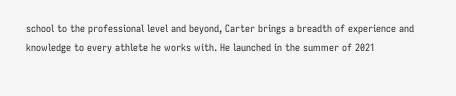school to the professional level and beyond, Carter brings a breadth of experience and knowledge to every athlete he works with. He launched in the summer of 2021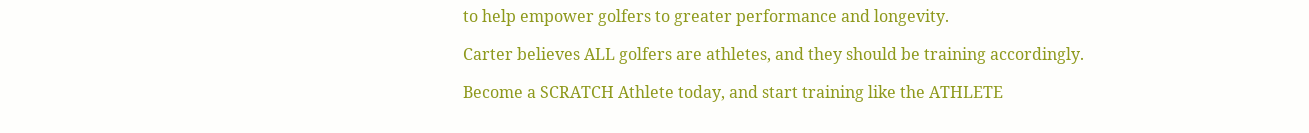to help empower golfers to greater performance and longevity.

Carter believes ALL golfers are athletes, and they should be training accordingly.

Become a SCRATCH Athlete today, and start training like the ATHLETE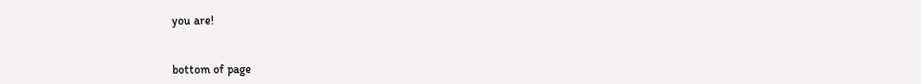you are!


bottom of page